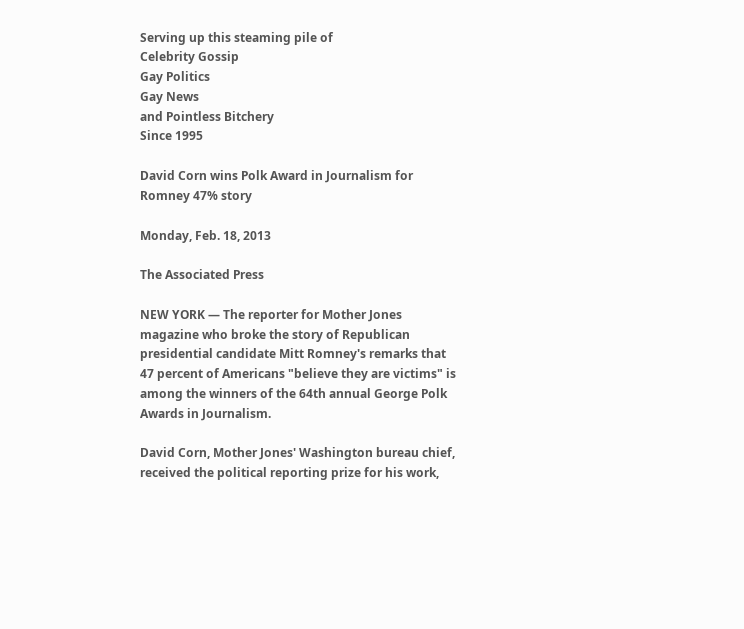Serving up this steaming pile of
Celebrity Gossip
Gay Politics
Gay News
and Pointless Bitchery
Since 1995

David Corn wins Polk Award in Journalism for Romney 47% story

Monday, Feb. 18, 2013

The Associated Press

NEW YORK — The reporter for Mother Jones magazine who broke the story of Republican presidential candidate Mitt Romney's remarks that 47 percent of Americans "believe they are victims" is among the winners of the 64th annual George Polk Awards in Journalism.

David Corn, Mother Jones' Washington bureau chief, received the political reporting prize for his work,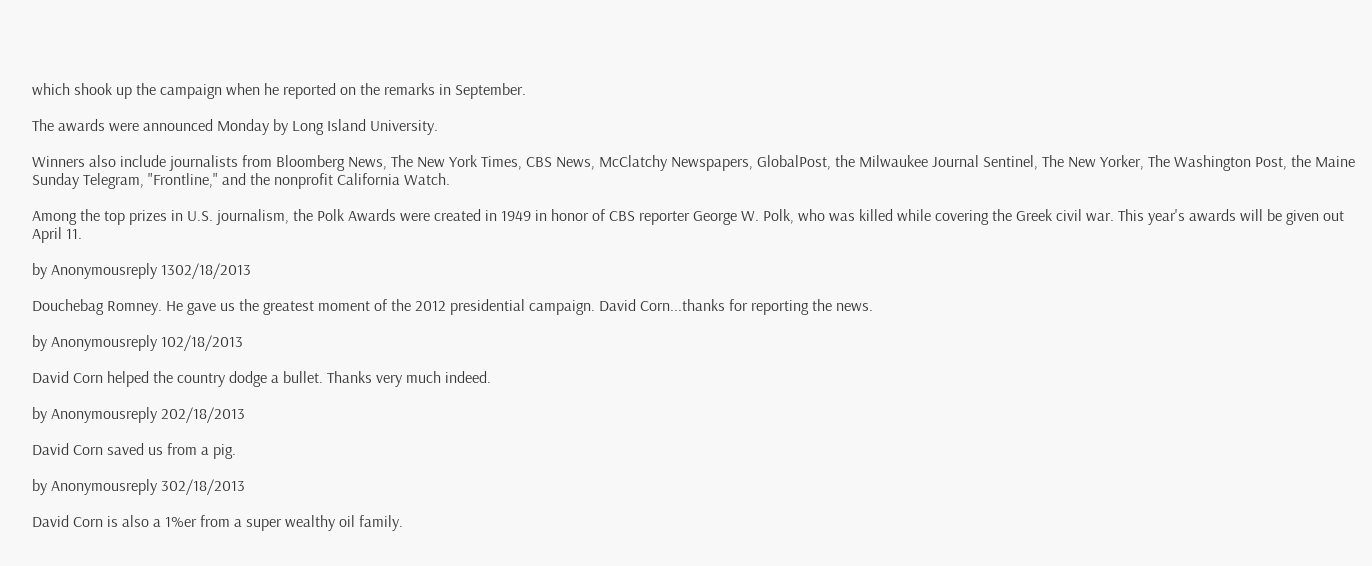which shook up the campaign when he reported on the remarks in September.

The awards were announced Monday by Long Island University.

Winners also include journalists from Bloomberg News, The New York Times, CBS News, McClatchy Newspapers, GlobalPost, the Milwaukee Journal Sentinel, The New Yorker, The Washington Post, the Maine Sunday Telegram, "Frontline," and the nonprofit California Watch.

Among the top prizes in U.S. journalism, the Polk Awards were created in 1949 in honor of CBS reporter George W. Polk, who was killed while covering the Greek civil war. This year's awards will be given out April 11.

by Anonymousreply 1302/18/2013

Douchebag Romney. He gave us the greatest moment of the 2012 presidential campaign. David Corn...thanks for reporting the news.

by Anonymousreply 102/18/2013

David Corn helped the country dodge a bullet. Thanks very much indeed.

by Anonymousreply 202/18/2013

David Corn saved us from a pig.

by Anonymousreply 302/18/2013

David Corn is also a 1%er from a super wealthy oil family.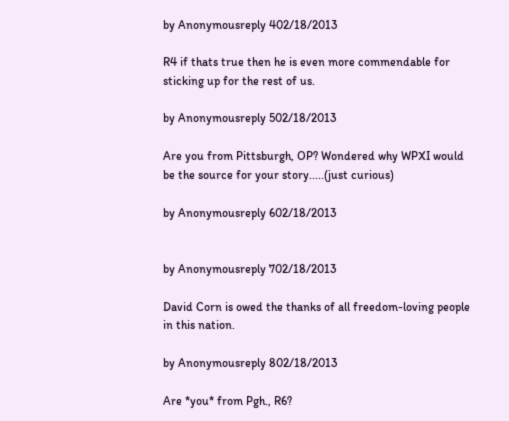by Anonymousreply 402/18/2013

R4 if thats true then he is even more commendable for sticking up for the rest of us.

by Anonymousreply 502/18/2013

Are you from Pittsburgh, OP? Wondered why WPXI would be the source for your story.....(just curious)

by Anonymousreply 602/18/2013


by Anonymousreply 702/18/2013

David Corn is owed the thanks of all freedom-loving people in this nation.

by Anonymousreply 802/18/2013

Are *you* from Pgh., R6?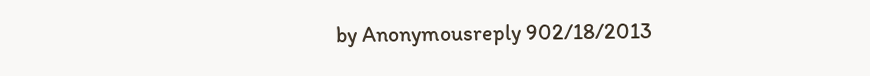by Anonymousreply 902/18/2013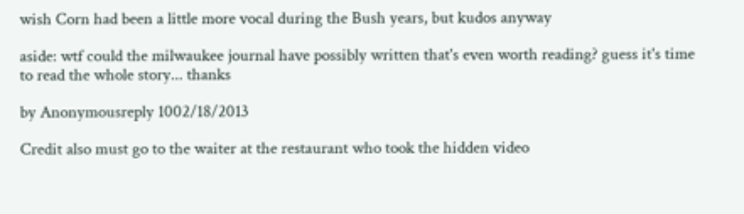wish Corn had been a little more vocal during the Bush years, but kudos anyway

aside: wtf could the milwaukee journal have possibly written that's even worth reading? guess it's time to read the whole story... thanks

by Anonymousreply 1002/18/2013

Credit also must go to the waiter at the restaurant who took the hidden video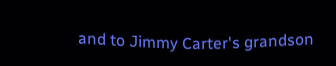and to Jimmy Carter's grandson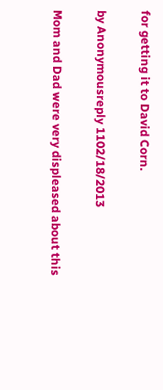for getting it to David Corn.

by Anonymousreply 1102/18/2013

Mom and Dad were very displeased about this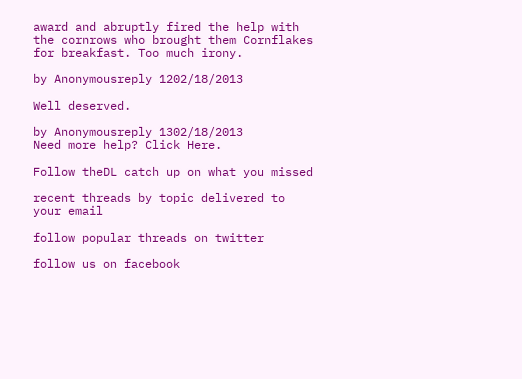award and abruptly fired the help with the cornrows who brought them Cornflakes for breakfast. Too much irony.

by Anonymousreply 1202/18/2013

Well deserved.

by Anonymousreply 1302/18/2013
Need more help? Click Here.

Follow theDL catch up on what you missed

recent threads by topic delivered to your email

follow popular threads on twitter

follow us on facebook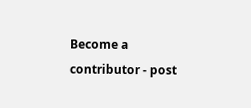Become a contributor - post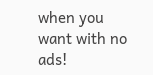when you want with no ads!